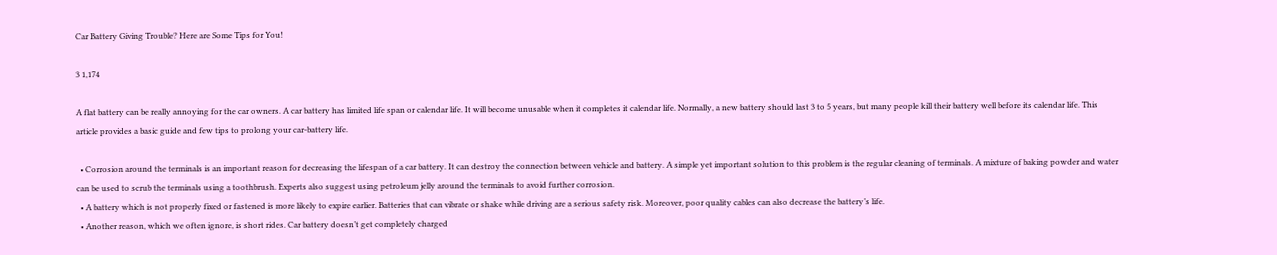Car Battery Giving Trouble? Here are Some Tips for You!

3 1,174

A flat battery can be really annoying for the car owners. A car battery has limited life span or calendar life. It will become unusable when it completes it calendar life. Normally, a new battery should last 3 to 5 years, but many people kill their battery well before its calendar life. This article provides a basic guide and few tips to prolong your car-battery life.

  • Corrosion around the terminals is an important reason for decreasing the lifespan of a car battery. It can destroy the connection between vehicle and battery. A simple yet important solution to this problem is the regular cleaning of terminals. A mixture of baking powder and water can be used to scrub the terminals using a toothbrush. Experts also suggest using petroleum jelly around the terminals to avoid further corrosion.
  • A battery which is not properly fixed or fastened is more likely to expire earlier. Batteries that can vibrate or shake while driving are a serious safety risk. Moreover, poor quality cables can also decrease the battery’s life.
  • Another reason, which we often ignore, is short rides. Car battery doesn’t get completely charged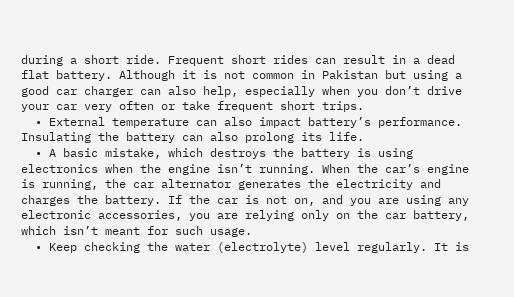during a short ride. Frequent short rides can result in a dead flat battery. Although it is not common in Pakistan but using a good car charger can also help, especially when you don’t drive your car very often or take frequent short trips.
  • External temperature can also impact battery’s performance. Insulating the battery can also prolong its life.
  • A basic mistake, which destroys the battery is using electronics when the engine isn’t running. When the car’s engine is running, the car alternator generates the electricity and charges the battery. If the car is not on, and you are using any electronic accessories, you are relying only on the car battery, which isn’t meant for such usage.
  • Keep checking the water (electrolyte) level regularly. It is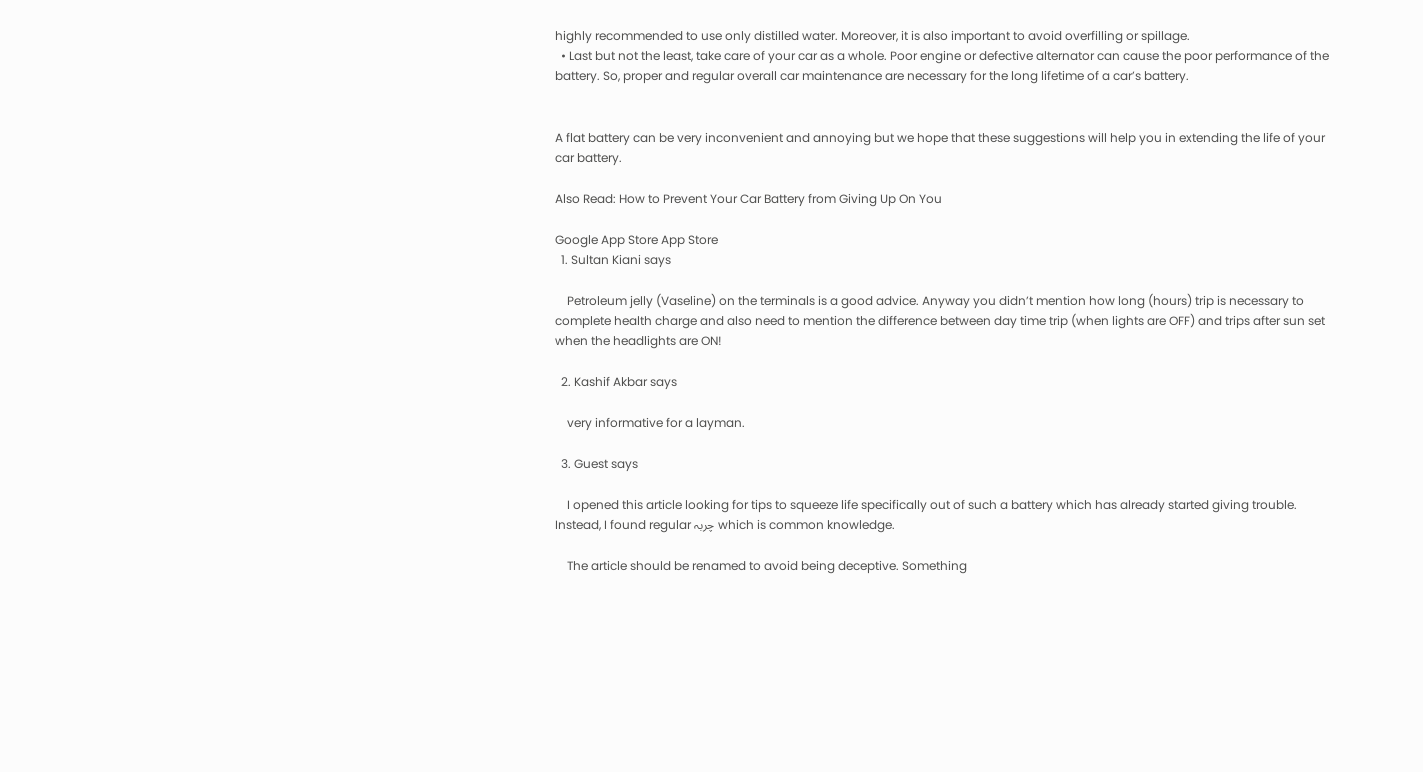highly recommended to use only distilled water. Moreover, it is also important to avoid overfilling or spillage.
  • Last but not the least, take care of your car as a whole. Poor engine or defective alternator can cause the poor performance of the battery. So, proper and regular overall car maintenance are necessary for the long lifetime of a car’s battery.


A flat battery can be very inconvenient and annoying but we hope that these suggestions will help you in extending the life of your car battery.

Also Read: How to Prevent Your Car Battery from Giving Up On You

Google App Store App Store
  1. Sultan Kiani says

    Petroleum jelly (Vaseline) on the terminals is a good advice. Anyway you didn’t mention how long (hours) trip is necessary to complete health charge and also need to mention the difference between day time trip (when lights are OFF) and trips after sun set when the headlights are ON!

  2. Kashif Akbar says

    very informative for a layman.

  3. Guest says

    I opened this article looking for tips to squeeze life specifically out of such a battery which has already started giving trouble. Instead, I found regular چربہ which is common knowledge.

    The article should be renamed to avoid being deceptive. Something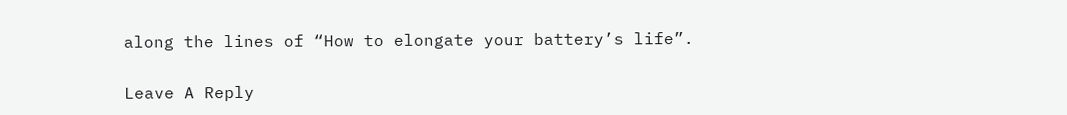along the lines of “How to elongate your battery’s life”.

Leave A Reply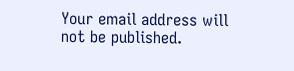Your email address will not be published.